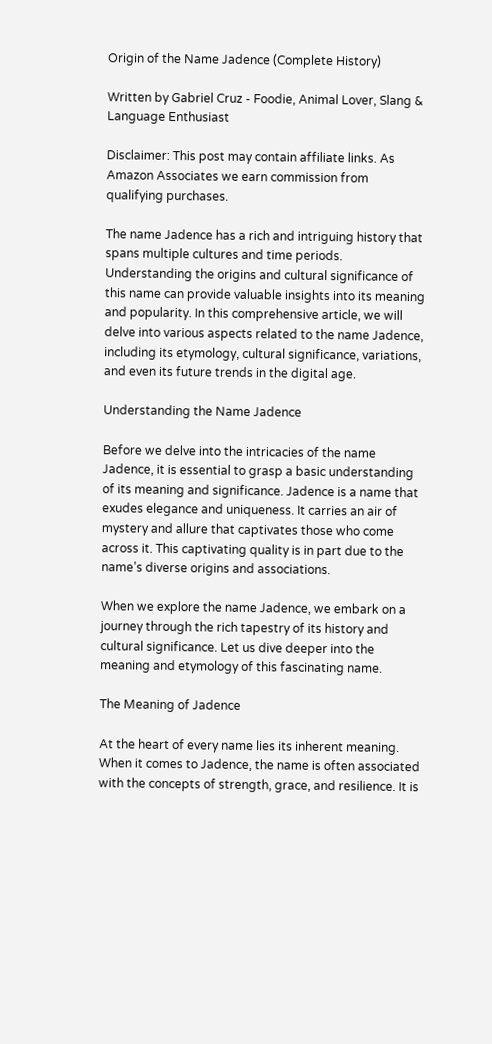Origin of the Name Jadence (Complete History)

Written by Gabriel Cruz - Foodie, Animal Lover, Slang & Language Enthusiast

Disclaimer: This post may contain affiliate links. As Amazon Associates we earn commission from qualifying purchases.

The name Jadence has a rich and intriguing history that spans multiple cultures and time periods. Understanding the origins and cultural significance of this name can provide valuable insights into its meaning and popularity. In this comprehensive article, we will delve into various aspects related to the name Jadence, including its etymology, cultural significance, variations, and even its future trends in the digital age.

Understanding the Name Jadence

Before we delve into the intricacies of the name Jadence, it is essential to grasp a basic understanding of its meaning and significance. Jadence is a name that exudes elegance and uniqueness. It carries an air of mystery and allure that captivates those who come across it. This captivating quality is in part due to the name’s diverse origins and associations.

When we explore the name Jadence, we embark on a journey through the rich tapestry of its history and cultural significance. Let us dive deeper into the meaning and etymology of this fascinating name.

The Meaning of Jadence

At the heart of every name lies its inherent meaning. When it comes to Jadence, the name is often associated with the concepts of strength, grace, and resilience. It is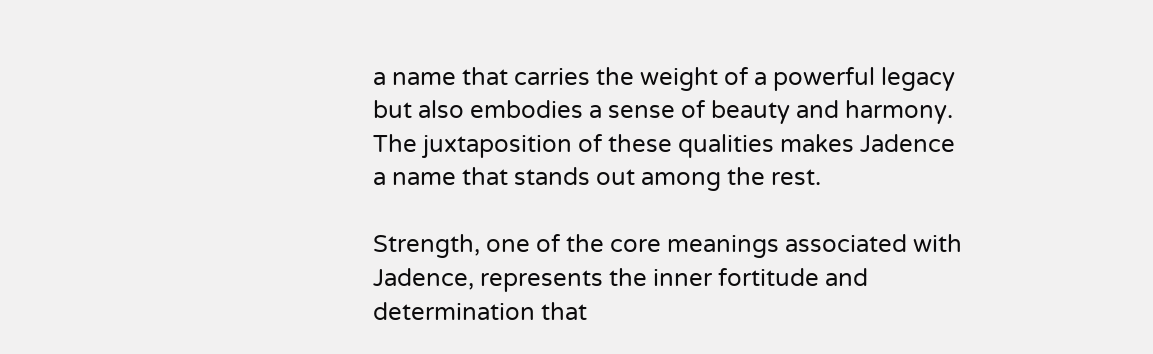a name that carries the weight of a powerful legacy but also embodies a sense of beauty and harmony. The juxtaposition of these qualities makes Jadence a name that stands out among the rest.

Strength, one of the core meanings associated with Jadence, represents the inner fortitude and determination that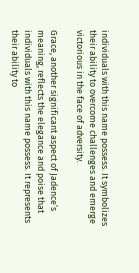individuals with this name possess. It symbolizes their ability to overcome challenges and emerge victorious in the face of adversity.

Grace, another significant aspect of Jadence’s meaning, reflects the elegance and poise that individuals with this name possess. It represents their ability to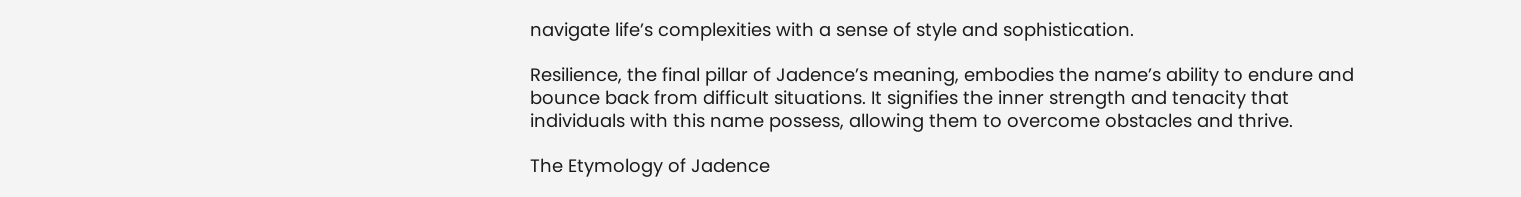navigate life’s complexities with a sense of style and sophistication.

Resilience, the final pillar of Jadence’s meaning, embodies the name’s ability to endure and bounce back from difficult situations. It signifies the inner strength and tenacity that individuals with this name possess, allowing them to overcome obstacles and thrive.

The Etymology of Jadence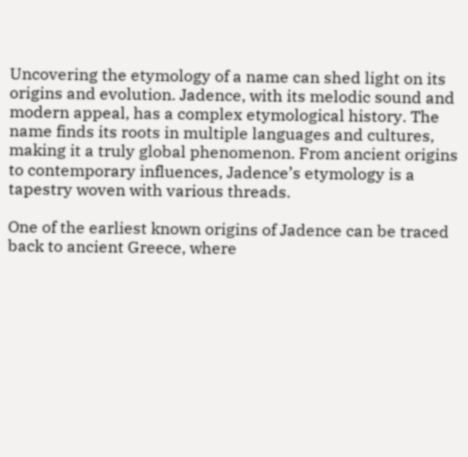Uncovering the etymology of a name can shed light on its origins and evolution. Jadence, with its melodic sound and modern appeal, has a complex etymological history. The name finds its roots in multiple languages and cultures, making it a truly global phenomenon. From ancient origins to contemporary influences, Jadence’s etymology is a tapestry woven with various threads.

One of the earliest known origins of Jadence can be traced back to ancient Greece, where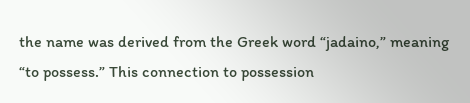the name was derived from the Greek word “jadaino,” meaning “to possess.” This connection to possession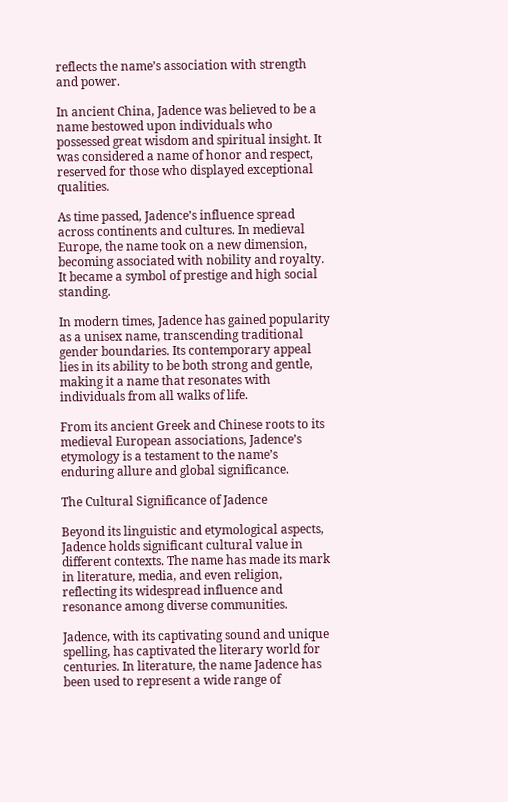reflects the name’s association with strength and power.

In ancient China, Jadence was believed to be a name bestowed upon individuals who possessed great wisdom and spiritual insight. It was considered a name of honor and respect, reserved for those who displayed exceptional qualities.

As time passed, Jadence’s influence spread across continents and cultures. In medieval Europe, the name took on a new dimension, becoming associated with nobility and royalty. It became a symbol of prestige and high social standing.

In modern times, Jadence has gained popularity as a unisex name, transcending traditional gender boundaries. Its contemporary appeal lies in its ability to be both strong and gentle, making it a name that resonates with individuals from all walks of life.

From its ancient Greek and Chinese roots to its medieval European associations, Jadence’s etymology is a testament to the name’s enduring allure and global significance.

The Cultural Significance of Jadence

Beyond its linguistic and etymological aspects, Jadence holds significant cultural value in different contexts. The name has made its mark in literature, media, and even religion, reflecting its widespread influence and resonance among diverse communities.

Jadence, with its captivating sound and unique spelling, has captivated the literary world for centuries. In literature, the name Jadence has been used to represent a wide range of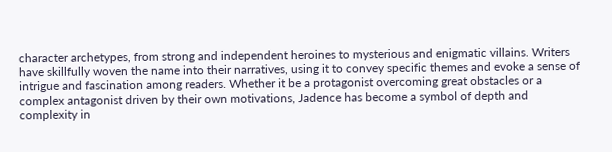character archetypes, from strong and independent heroines to mysterious and enigmatic villains. Writers have skillfully woven the name into their narratives, using it to convey specific themes and evoke a sense of intrigue and fascination among readers. Whether it be a protagonist overcoming great obstacles or a complex antagonist driven by their own motivations, Jadence has become a symbol of depth and complexity in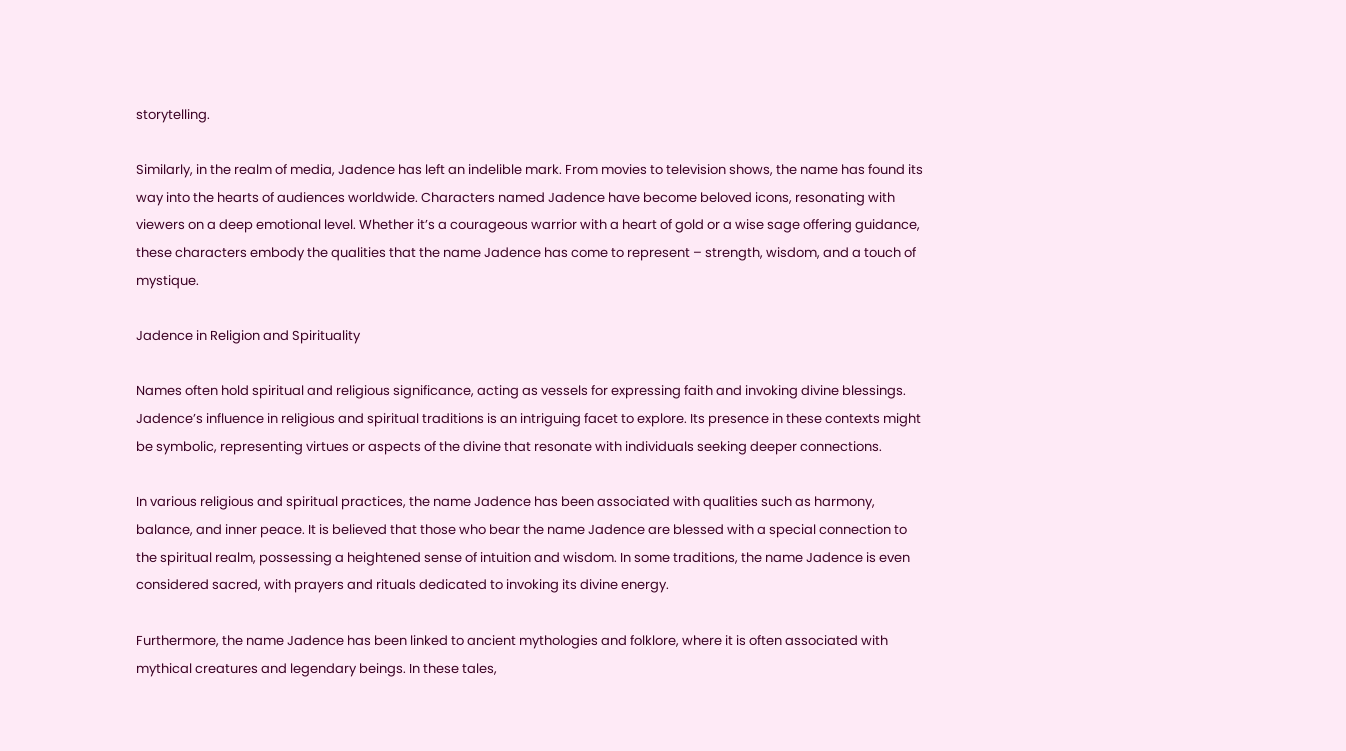storytelling.

Similarly, in the realm of media, Jadence has left an indelible mark. From movies to television shows, the name has found its way into the hearts of audiences worldwide. Characters named Jadence have become beloved icons, resonating with viewers on a deep emotional level. Whether it’s a courageous warrior with a heart of gold or a wise sage offering guidance, these characters embody the qualities that the name Jadence has come to represent – strength, wisdom, and a touch of mystique.

Jadence in Religion and Spirituality

Names often hold spiritual and religious significance, acting as vessels for expressing faith and invoking divine blessings. Jadence’s influence in religious and spiritual traditions is an intriguing facet to explore. Its presence in these contexts might be symbolic, representing virtues or aspects of the divine that resonate with individuals seeking deeper connections.

In various religious and spiritual practices, the name Jadence has been associated with qualities such as harmony, balance, and inner peace. It is believed that those who bear the name Jadence are blessed with a special connection to the spiritual realm, possessing a heightened sense of intuition and wisdom. In some traditions, the name Jadence is even considered sacred, with prayers and rituals dedicated to invoking its divine energy.

Furthermore, the name Jadence has been linked to ancient mythologies and folklore, where it is often associated with mythical creatures and legendary beings. In these tales,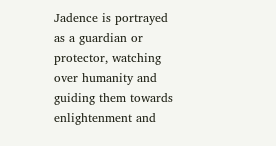Jadence is portrayed as a guardian or protector, watching over humanity and guiding them towards enlightenment and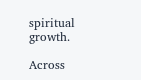spiritual growth.

Across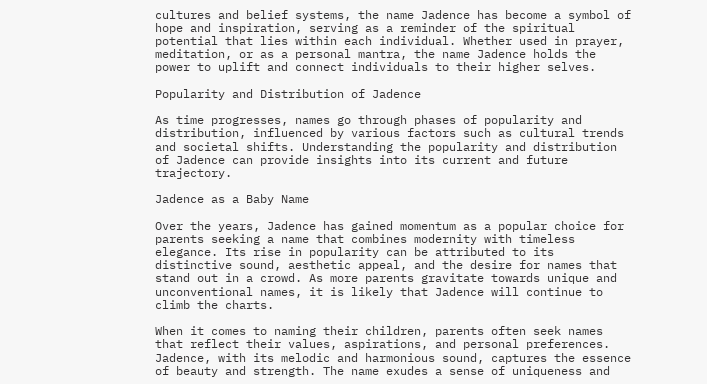cultures and belief systems, the name Jadence has become a symbol of hope and inspiration, serving as a reminder of the spiritual potential that lies within each individual. Whether used in prayer, meditation, or as a personal mantra, the name Jadence holds the power to uplift and connect individuals to their higher selves.

Popularity and Distribution of Jadence

As time progresses, names go through phases of popularity and distribution, influenced by various factors such as cultural trends and societal shifts. Understanding the popularity and distribution of Jadence can provide insights into its current and future trajectory.

Jadence as a Baby Name

Over the years, Jadence has gained momentum as a popular choice for parents seeking a name that combines modernity with timeless elegance. Its rise in popularity can be attributed to its distinctive sound, aesthetic appeal, and the desire for names that stand out in a crowd. As more parents gravitate towards unique and unconventional names, it is likely that Jadence will continue to climb the charts.

When it comes to naming their children, parents often seek names that reflect their values, aspirations, and personal preferences. Jadence, with its melodic and harmonious sound, captures the essence of beauty and strength. The name exudes a sense of uniqueness and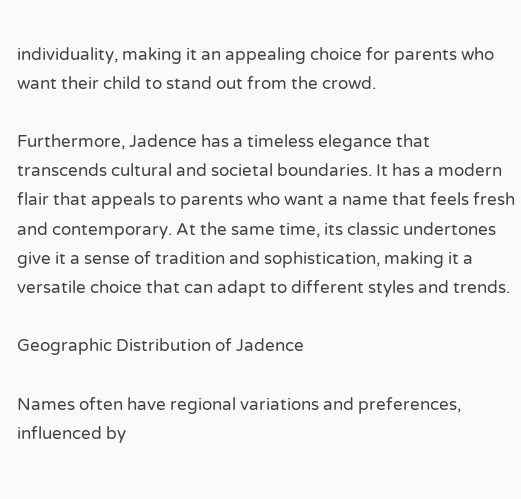individuality, making it an appealing choice for parents who want their child to stand out from the crowd.

Furthermore, Jadence has a timeless elegance that transcends cultural and societal boundaries. It has a modern flair that appeals to parents who want a name that feels fresh and contemporary. At the same time, its classic undertones give it a sense of tradition and sophistication, making it a versatile choice that can adapt to different styles and trends.

Geographic Distribution of Jadence

Names often have regional variations and preferences, influenced by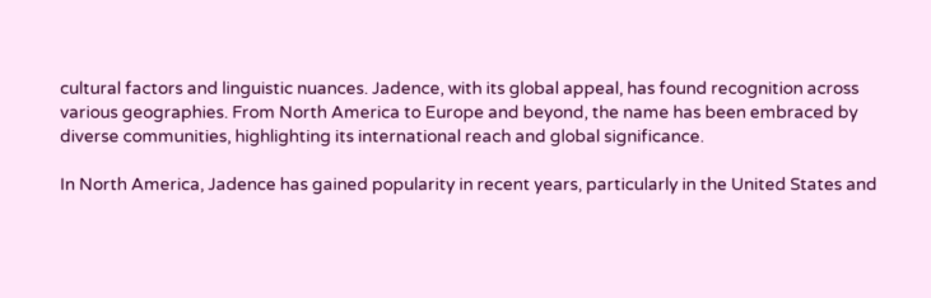cultural factors and linguistic nuances. Jadence, with its global appeal, has found recognition across various geographies. From North America to Europe and beyond, the name has been embraced by diverse communities, highlighting its international reach and global significance.

In North America, Jadence has gained popularity in recent years, particularly in the United States and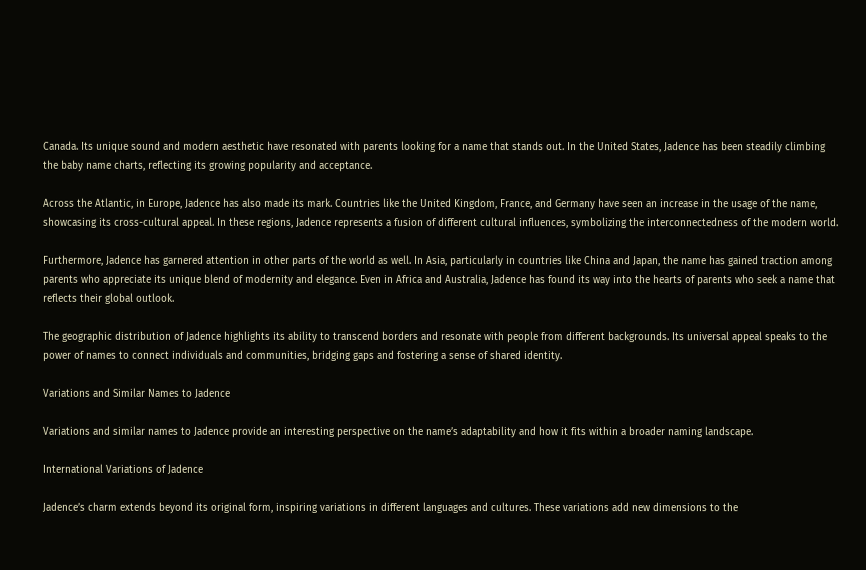Canada. Its unique sound and modern aesthetic have resonated with parents looking for a name that stands out. In the United States, Jadence has been steadily climbing the baby name charts, reflecting its growing popularity and acceptance.

Across the Atlantic, in Europe, Jadence has also made its mark. Countries like the United Kingdom, France, and Germany have seen an increase in the usage of the name, showcasing its cross-cultural appeal. In these regions, Jadence represents a fusion of different cultural influences, symbolizing the interconnectedness of the modern world.

Furthermore, Jadence has garnered attention in other parts of the world as well. In Asia, particularly in countries like China and Japan, the name has gained traction among parents who appreciate its unique blend of modernity and elegance. Even in Africa and Australia, Jadence has found its way into the hearts of parents who seek a name that reflects their global outlook.

The geographic distribution of Jadence highlights its ability to transcend borders and resonate with people from different backgrounds. Its universal appeal speaks to the power of names to connect individuals and communities, bridging gaps and fostering a sense of shared identity.

Variations and Similar Names to Jadence

Variations and similar names to Jadence provide an interesting perspective on the name’s adaptability and how it fits within a broader naming landscape.

International Variations of Jadence

Jadence’s charm extends beyond its original form, inspiring variations in different languages and cultures. These variations add new dimensions to the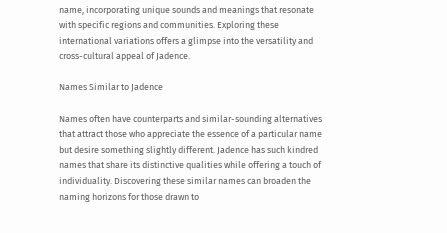name, incorporating unique sounds and meanings that resonate with specific regions and communities. Exploring these international variations offers a glimpse into the versatility and cross-cultural appeal of Jadence.

Names Similar to Jadence

Names often have counterparts and similar-sounding alternatives that attract those who appreciate the essence of a particular name but desire something slightly different. Jadence has such kindred names that share its distinctive qualities while offering a touch of individuality. Discovering these similar names can broaden the naming horizons for those drawn to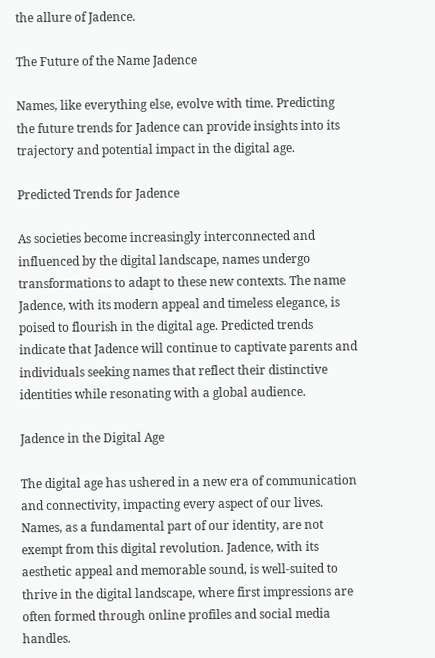the allure of Jadence.

The Future of the Name Jadence

Names, like everything else, evolve with time. Predicting the future trends for Jadence can provide insights into its trajectory and potential impact in the digital age.

Predicted Trends for Jadence

As societies become increasingly interconnected and influenced by the digital landscape, names undergo transformations to adapt to these new contexts. The name Jadence, with its modern appeal and timeless elegance, is poised to flourish in the digital age. Predicted trends indicate that Jadence will continue to captivate parents and individuals seeking names that reflect their distinctive identities while resonating with a global audience.

Jadence in the Digital Age

The digital age has ushered in a new era of communication and connectivity, impacting every aspect of our lives. Names, as a fundamental part of our identity, are not exempt from this digital revolution. Jadence, with its aesthetic appeal and memorable sound, is well-suited to thrive in the digital landscape, where first impressions are often formed through online profiles and social media handles.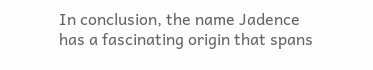In conclusion, the name Jadence has a fascinating origin that spans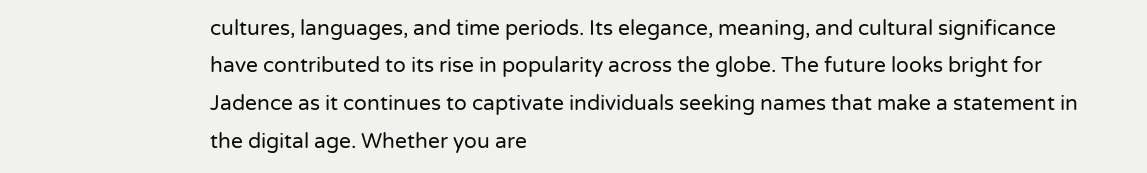cultures, languages, and time periods. Its elegance, meaning, and cultural significance have contributed to its rise in popularity across the globe. The future looks bright for Jadence as it continues to captivate individuals seeking names that make a statement in the digital age. Whether you are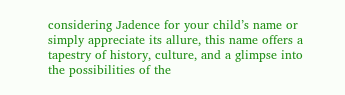considering Jadence for your child’s name or simply appreciate its allure, this name offers a tapestry of history, culture, and a glimpse into the possibilities of the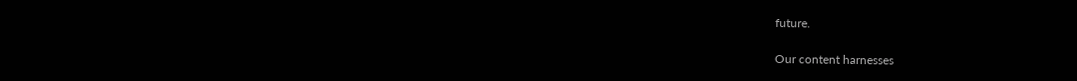future.

Our content harnesses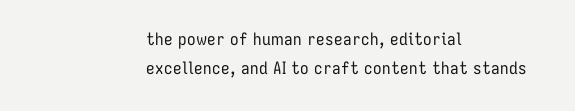the power of human research, editorial excellence, and AI to craft content that stands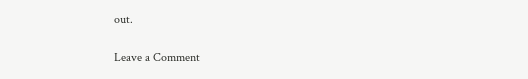out.

Leave a Comment